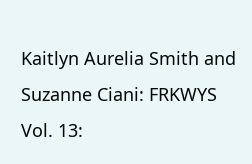Kaitlyn Aurelia Smith and Suzanne Ciani: FRKWYS Vol. 13: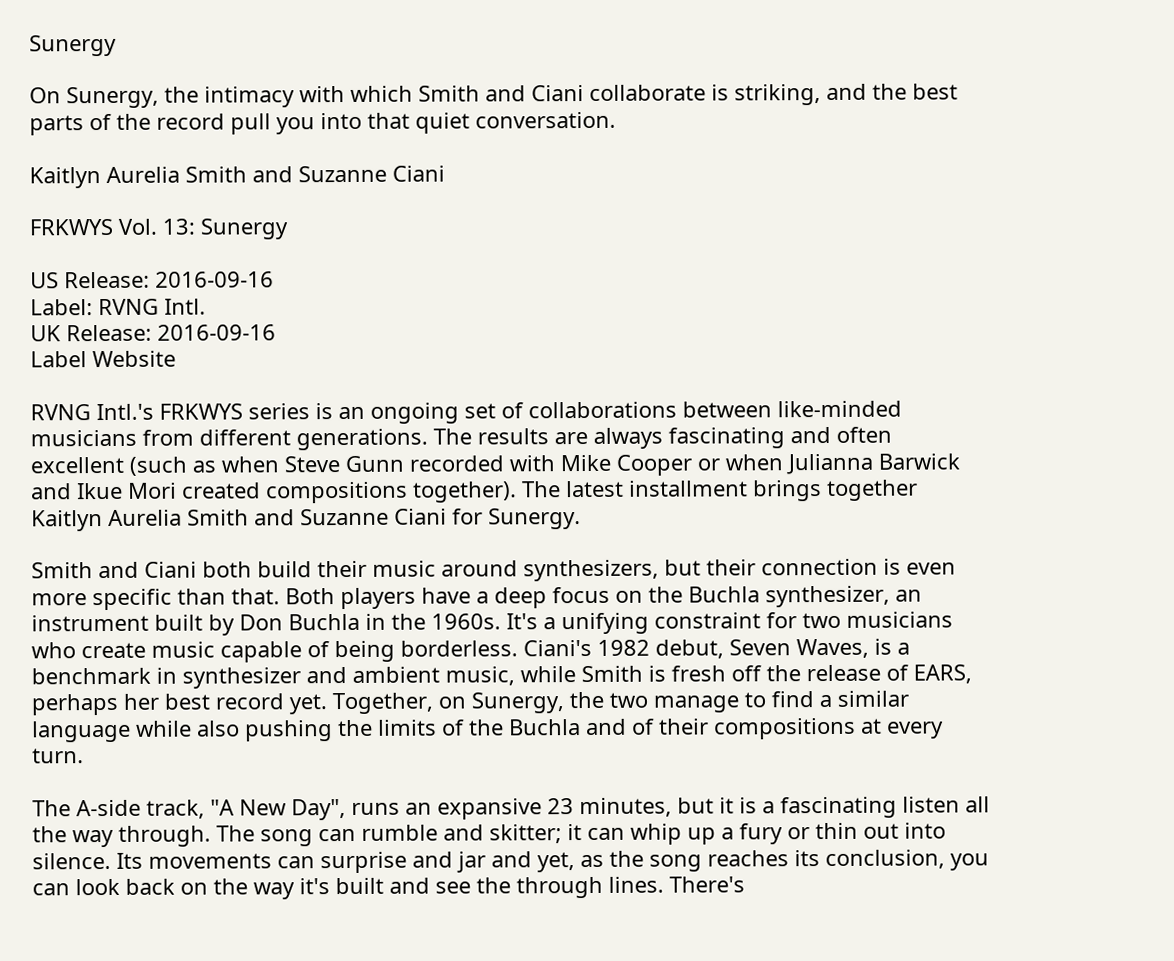Sunergy

On Sunergy, the intimacy with which Smith and Ciani collaborate is striking, and the best parts of the record pull you into that quiet conversation.

Kaitlyn Aurelia Smith and Suzanne Ciani

FRKWYS Vol. 13: Sunergy

US Release: 2016-09-16
Label: RVNG Intl.
UK Release: 2016-09-16
Label Website

RVNG Intl.'s FRKWYS series is an ongoing set of collaborations between like-minded musicians from different generations. The results are always fascinating and often excellent (such as when Steve Gunn recorded with Mike Cooper or when Julianna Barwick and Ikue Mori created compositions together). The latest installment brings together Kaitlyn Aurelia Smith and Suzanne Ciani for Sunergy.

Smith and Ciani both build their music around synthesizers, but their connection is even more specific than that. Both players have a deep focus on the Buchla synthesizer, an instrument built by Don Buchla in the 1960s. It's a unifying constraint for two musicians who create music capable of being borderless. Ciani's 1982 debut, Seven Waves, is a benchmark in synthesizer and ambient music, while Smith is fresh off the release of EARS, perhaps her best record yet. Together, on Sunergy, the two manage to find a similar language while also pushing the limits of the Buchla and of their compositions at every turn.

The A-side track, "A New Day", runs an expansive 23 minutes, but it is a fascinating listen all the way through. The song can rumble and skitter; it can whip up a fury or thin out into silence. Its movements can surprise and jar and yet, as the song reaches its conclusion, you can look back on the way it's built and see the through lines. There's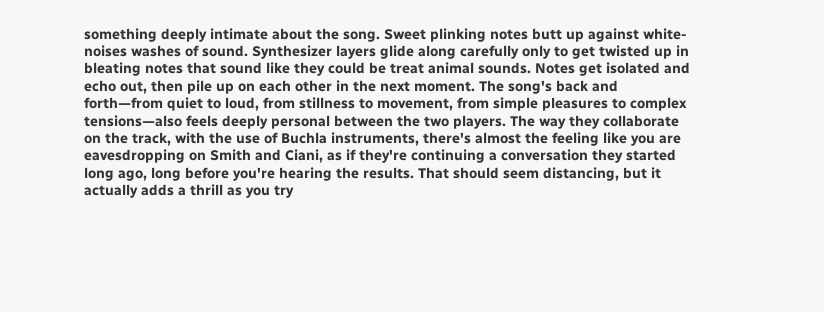something deeply intimate about the song. Sweet plinking notes butt up against white-noises washes of sound. Synthesizer layers glide along carefully only to get twisted up in bleating notes that sound like they could be treat animal sounds. Notes get isolated and echo out, then pile up on each other in the next moment. The song's back and forth—from quiet to loud, from stillness to movement, from simple pleasures to complex tensions—also feels deeply personal between the two players. The way they collaborate on the track, with the use of Buchla instruments, there's almost the feeling like you are eavesdropping on Smith and Ciani, as if they're continuing a conversation they started long ago, long before you're hearing the results. That should seem distancing, but it actually adds a thrill as you try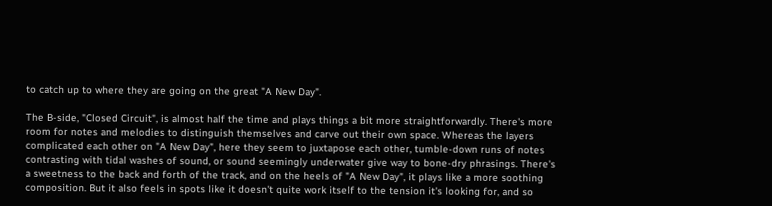to catch up to where they are going on the great "A New Day".

The B-side, "Closed Circuit", is almost half the time and plays things a bit more straightforwardly. There's more room for notes and melodies to distinguish themselves and carve out their own space. Whereas the layers complicated each other on "A New Day", here they seem to juxtapose each other, tumble-down runs of notes contrasting with tidal washes of sound, or sound seemingly underwater give way to bone-dry phrasings. There's a sweetness to the back and forth of the track, and on the heels of "A New Day", it plays like a more soothing composition. But it also feels in spots like it doesn't quite work itself to the tension it's looking for, and so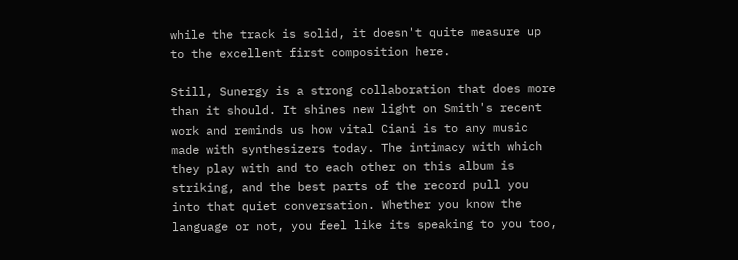while the track is solid, it doesn't quite measure up to the excellent first composition here.

Still, Sunergy is a strong collaboration that does more than it should. It shines new light on Smith's recent work and reminds us how vital Ciani is to any music made with synthesizers today. The intimacy with which they play with and to each other on this album is striking, and the best parts of the record pull you into that quiet conversation. Whether you know the language or not, you feel like its speaking to you too,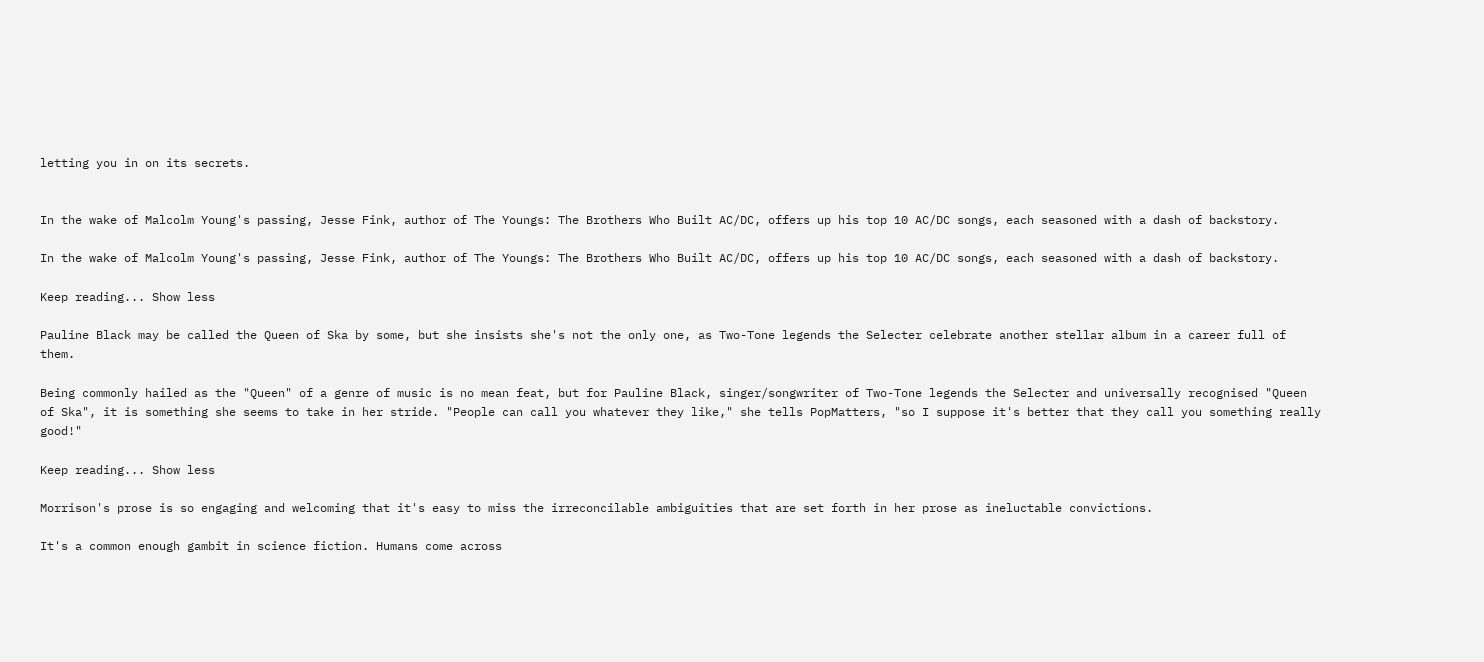letting you in on its secrets.


In the wake of Malcolm Young's passing, Jesse Fink, author of The Youngs: The Brothers Who Built AC/DC, offers up his top 10 AC/DC songs, each seasoned with a dash of backstory.

In the wake of Malcolm Young's passing, Jesse Fink, author of The Youngs: The Brothers Who Built AC/DC, offers up his top 10 AC/DC songs, each seasoned with a dash of backstory.

Keep reading... Show less

Pauline Black may be called the Queen of Ska by some, but she insists she's not the only one, as Two-Tone legends the Selecter celebrate another stellar album in a career full of them.

Being commonly hailed as the "Queen" of a genre of music is no mean feat, but for Pauline Black, singer/songwriter of Two-Tone legends the Selecter and universally recognised "Queen of Ska", it is something she seems to take in her stride. "People can call you whatever they like," she tells PopMatters, "so I suppose it's better that they call you something really good!"

Keep reading... Show less

Morrison's prose is so engaging and welcoming that it's easy to miss the irreconcilable ambiguities that are set forth in her prose as ineluctable convictions.

It's a common enough gambit in science fiction. Humans come across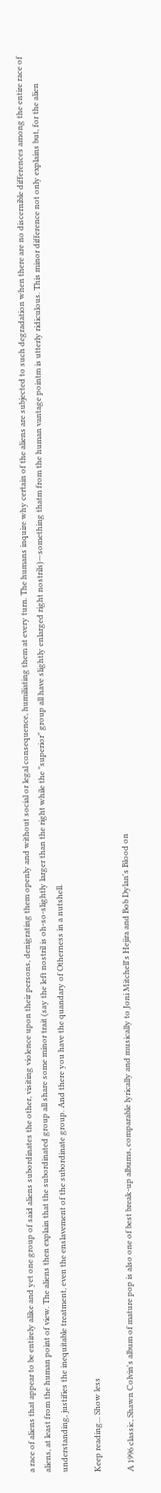a race of aliens that appear to be entirely alike and yet one group of said aliens subordinates the other, visiting violence upon their persons, denigrating them openly and without social or legal consequence, humiliating them at every turn. The humans inquire why certain of the aliens are subjected to such degradation when there are no discernible differences among the entire race of aliens, at least from the human point of view. The aliens then explain that the subordinated group all share some minor trait (say the left nostril is oh-so-slightly larger than the right while the "superior" group all have slightly enlarged right nostrils)—something thatm from the human vantage pointm is utterly ridiculous. This minor difference not only explains but, for the alien understanding, justifies the inequitable treatment, even the enslavement of the subordinate group. And there you have the quandary of Otherness in a nutshell.

Keep reading... Show less

A 1996 classic, Shawn Colvin's album of mature pop is also one of best break-up albums, comparable lyrically and musically to Joni Mitchell's Hejira and Bob Dylan's Blood on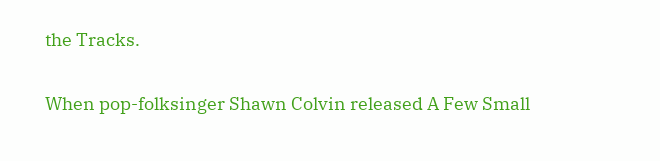the Tracks.

When pop-folksinger Shawn Colvin released A Few Small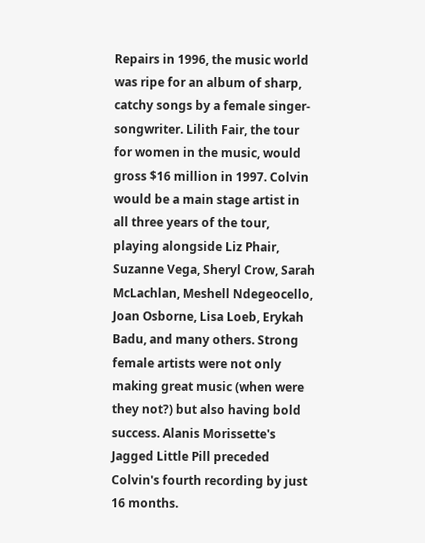Repairs in 1996, the music world was ripe for an album of sharp, catchy songs by a female singer-songwriter. Lilith Fair, the tour for women in the music, would gross $16 million in 1997. Colvin would be a main stage artist in all three years of the tour, playing alongside Liz Phair, Suzanne Vega, Sheryl Crow, Sarah McLachlan, Meshell Ndegeocello, Joan Osborne, Lisa Loeb, Erykah Badu, and many others. Strong female artists were not only making great music (when were they not?) but also having bold success. Alanis Morissette's Jagged Little Pill preceded Colvin's fourth recording by just 16 months.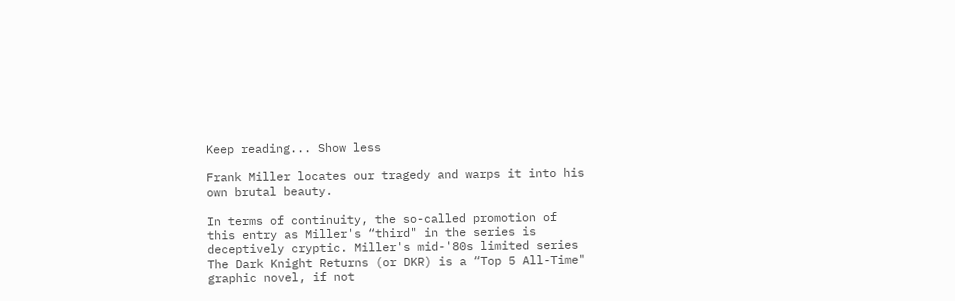Keep reading... Show less

Frank Miller locates our tragedy and warps it into his own brutal beauty.

In terms of continuity, the so-called promotion of this entry as Miller's “third" in the series is deceptively cryptic. Miller's mid-'80s limited series The Dark Knight Returns (or DKR) is a “Top 5 All-Time" graphic novel, if not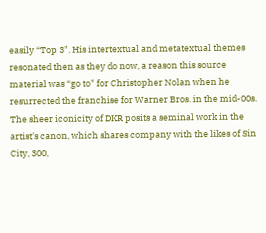easily “Top 3". His intertextual and metatextual themes resonated then as they do now, a reason this source material was “go to" for Christopher Nolan when he resurrected the franchise for Warner Bros. in the mid-00s. The sheer iconicity of DKR posits a seminal work in the artist's canon, which shares company with the likes of Sin City, 300,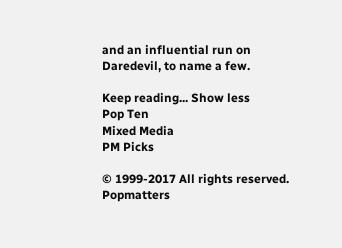and an influential run on Daredevil, to name a few.

Keep reading... Show less
Pop Ten
Mixed Media
PM Picks

© 1999-2017 All rights reserved.
Popmatters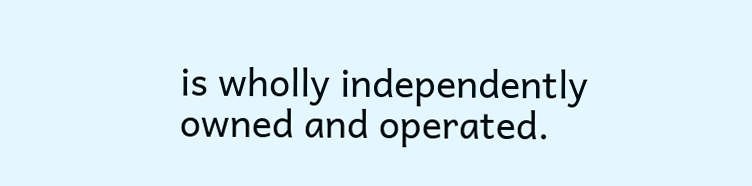is wholly independently owned and operated.